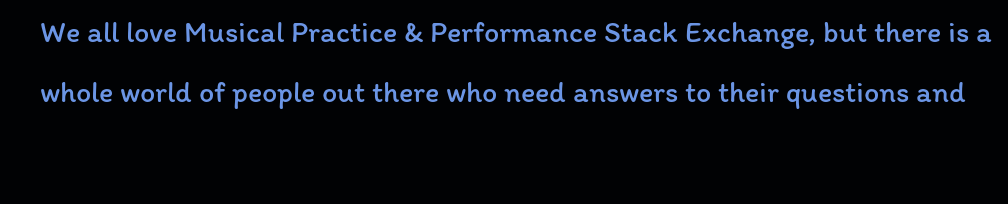We all love Musical Practice & Performance Stack Exchange, but there is a whole world of people out there who need answers to their questions and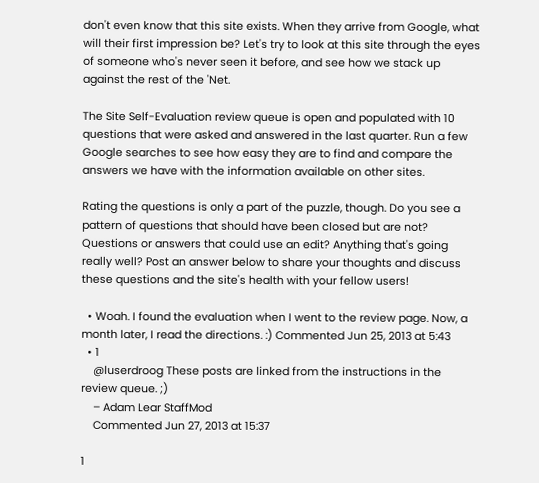don't even know that this site exists. When they arrive from Google, what will their first impression be? Let's try to look at this site through the eyes of someone who's never seen it before, and see how we stack up against the rest of the 'Net.

The Site Self-Evaluation review queue is open and populated with 10 questions that were asked and answered in the last quarter. Run a few Google searches to see how easy they are to find and compare the answers we have with the information available on other sites.

Rating the questions is only a part of the puzzle, though. Do you see a pattern of questions that should have been closed but are not? Questions or answers that could use an edit? Anything that's going really well? Post an answer below to share your thoughts and discuss these questions and the site's health with your fellow users!

  • Woah. I found the evaluation when I went to the review page. Now, a month later, I read the directions. :) Commented Jun 25, 2013 at 5:43
  • 1
    @luserdroog These posts are linked from the instructions in the review queue. ;)
    – Adam Lear StaffMod
    Commented Jun 27, 2013 at 15:37

1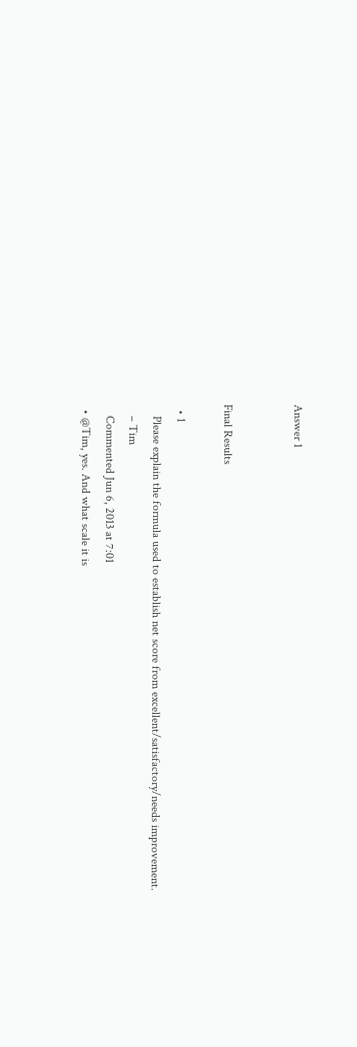Answer 1


Final Results

  • 1
    Please explain the formula used to establish net score from excellent/satisfactory/needs improvement.
    – Tim
    Commented Jun 6, 2013 at 7:01
  • @Tim, yes. And what scale it is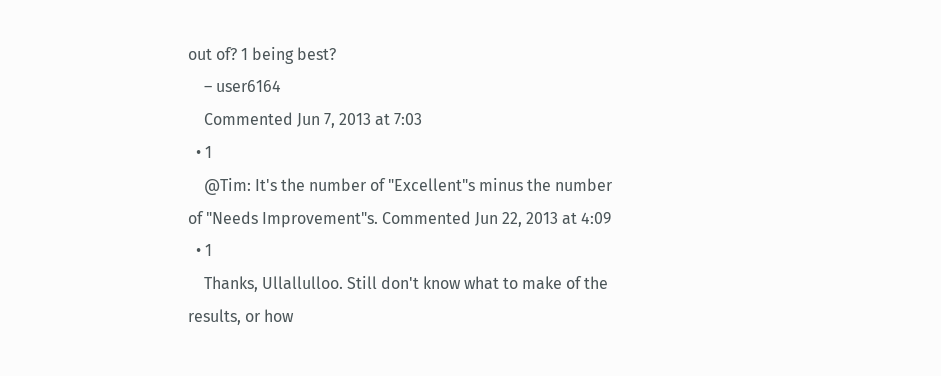out of? 1 being best?
    – user6164
    Commented Jun 7, 2013 at 7:03
  • 1
    @Tim: It's the number of "Excellent"s minus the number of "Needs Improvement"s. Commented Jun 22, 2013 at 4:09
  • 1
    Thanks, Ullallulloo. Still don't know what to make of the results, or how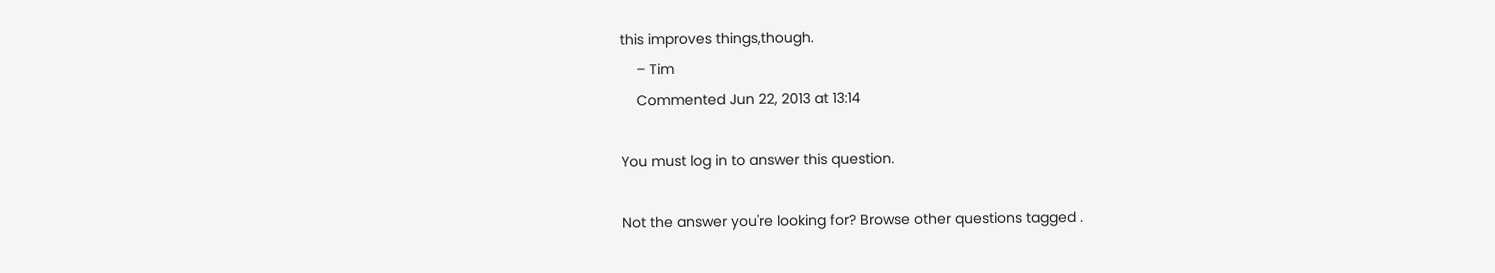this improves things,though.
    – Tim
    Commented Jun 22, 2013 at 13:14

You must log in to answer this question.

Not the answer you're looking for? Browse other questions tagged .